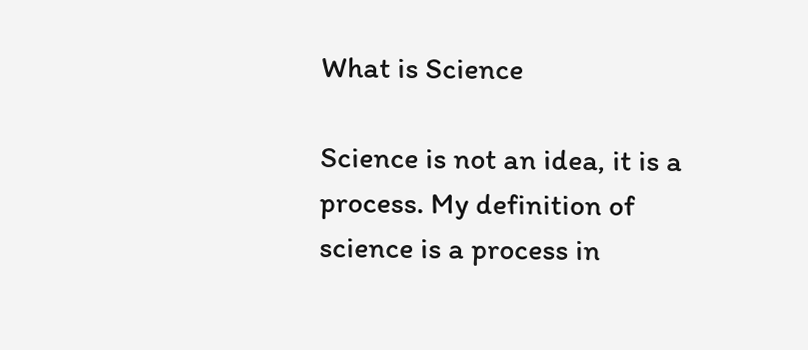What is Science

Science is not an idea, it is a process. My definition of science is a process in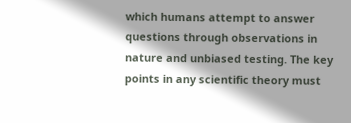which humans attempt to answer questions through observations in nature and unbiased testing. The key points in any scientific theory must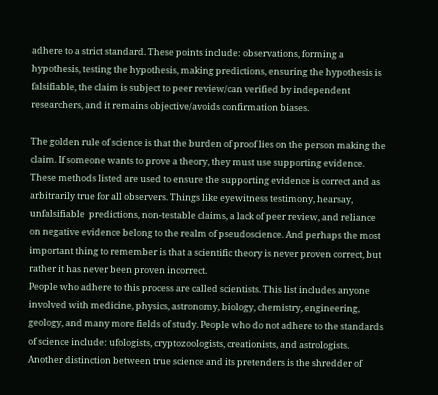adhere to a strict standard. These points include: observations, forming a hypothesis, testing the hypothesis, making predictions, ensuring the hypothesis is falsifiable, the claim is subject to peer review/can verified by independent researchers, and it remains objective/avoids confirmation biases.

The golden rule of science is that the burden of proof lies on the person making the claim. If someone wants to prove a theory, they must use supporting evidence. These methods listed are used to ensure the supporting evidence is correct and as arbitrarily true for all observers. Things like eyewitness testimony, hearsay, unfalsifiable  predictions, non-testable claims, a lack of peer review, and reliance on negative evidence belong to the realm of pseudoscience. And perhaps the most important thing to remember is that a scientific theory is never proven correct, but rather it has never been proven incorrect.
People who adhere to this process are called scientists. This list includes anyone involved with medicine, physics, astronomy, biology, chemistry, engineering, geology, and many more fields of study. People who do not adhere to the standards of science include: ufologists, cryptozoologists, creationists, and astrologists.
Another distinction between true science and its pretenders is the shredder of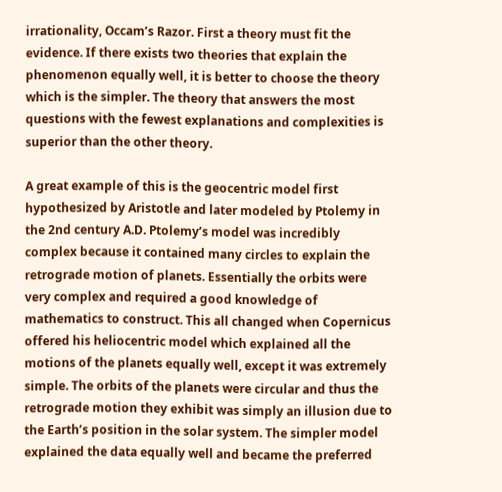irrationality, Occam’s Razor. First a theory must fit the evidence. If there exists two theories that explain the phenomenon equally well, it is better to choose the theory which is the simpler. The theory that answers the most questions with the fewest explanations and complexities is superior than the other theory.

A great example of this is the geocentric model first hypothesized by Aristotle and later modeled by Ptolemy in the 2nd century A.D. Ptolemy’s model was incredibly complex because it contained many circles to explain the retrograde motion of planets. Essentially the orbits were very complex and required a good knowledge of mathematics to construct. This all changed when Copernicus offered his heliocentric model which explained all the motions of the planets equally well, except it was extremely simple. The orbits of the planets were circular and thus the retrograde motion they exhibit was simply an illusion due to the Earth’s position in the solar system. The simpler model explained the data equally well and became the preferred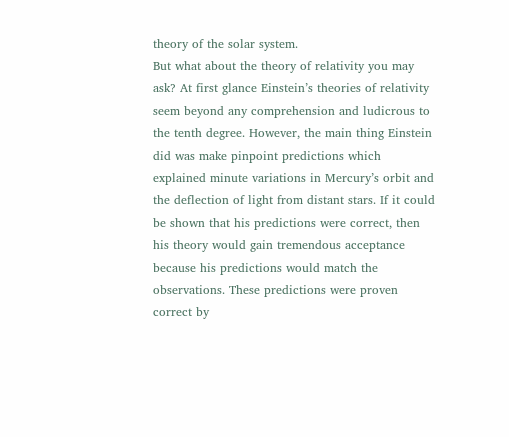theory of the solar system.
But what about the theory of relativity you may ask? At first glance Einstein’s theories of relativity seem beyond any comprehension and ludicrous to the tenth degree. However, the main thing Einstein did was make pinpoint predictions which explained minute variations in Mercury’s orbit and the deflection of light from distant stars. If it could be shown that his predictions were correct, then his theory would gain tremendous acceptance because his predictions would match the observations. These predictions were proven correct by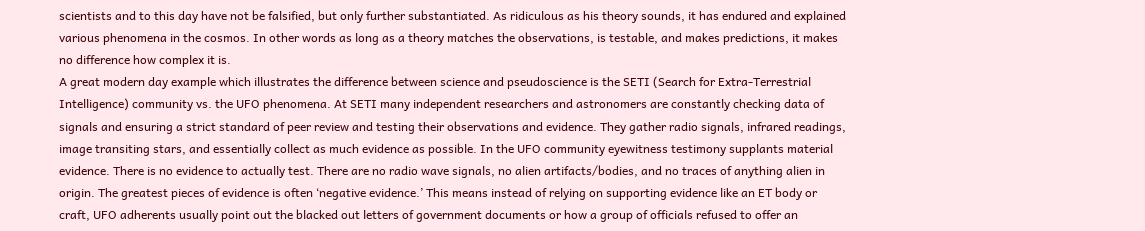scientists and to this day have not be falsified, but only further substantiated. As ridiculous as his theory sounds, it has endured and explained various phenomena in the cosmos. In other words as long as a theory matches the observations, is testable, and makes predictions, it makes no difference how complex it is.
A great modern day example which illustrates the difference between science and pseudoscience is the SETI (Search for Extra-Terrestrial Intelligence) community vs. the UFO phenomena. At SETI many independent researchers and astronomers are constantly checking data of signals and ensuring a strict standard of peer review and testing their observations and evidence. They gather radio signals, infrared readings, image transiting stars, and essentially collect as much evidence as possible. In the UFO community eyewitness testimony supplants material evidence. There is no evidence to actually test. There are no radio wave signals, no alien artifacts/bodies, and no traces of anything alien in origin. The greatest pieces of evidence is often ‘negative evidence.’ This means instead of relying on supporting evidence like an ET body or craft, UFO adherents usually point out the blacked out letters of government documents or how a group of officials refused to offer an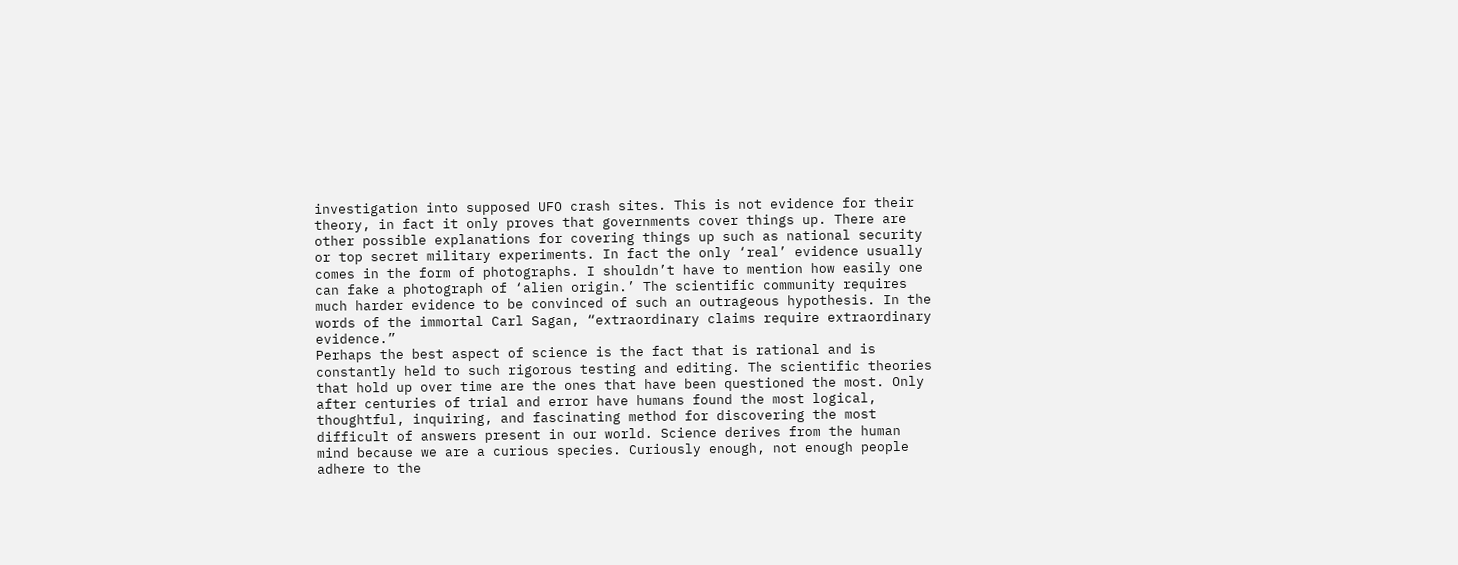investigation into supposed UFO crash sites. This is not evidence for their theory, in fact it only proves that governments cover things up. There are other possible explanations for covering things up such as national security or top secret military experiments. In fact the only ‘real’ evidence usually comes in the form of photographs. I shouldn’t have to mention how easily one can fake a photograph of ‘alien origin.’ The scientific community requires much harder evidence to be convinced of such an outrageous hypothesis. In the words of the immortal Carl Sagan, “extraordinary claims require extraordinary evidence.”
Perhaps the best aspect of science is the fact that is rational and is constantly held to such rigorous testing and editing. The scientific theories that hold up over time are the ones that have been questioned the most. Only after centuries of trial and error have humans found the most logical, thoughtful, inquiring, and fascinating method for discovering the most difficult of answers present in our world. Science derives from the human mind because we are a curious species. Curiously enough, not enough people adhere to the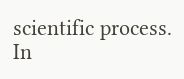scientific process. In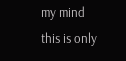my mind this is only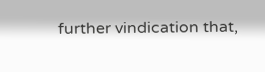further vindication that,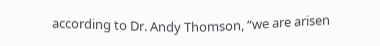according to Dr. Andy Thomson, “we are arisen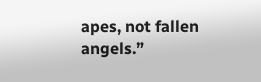apes, not fallen angels.”